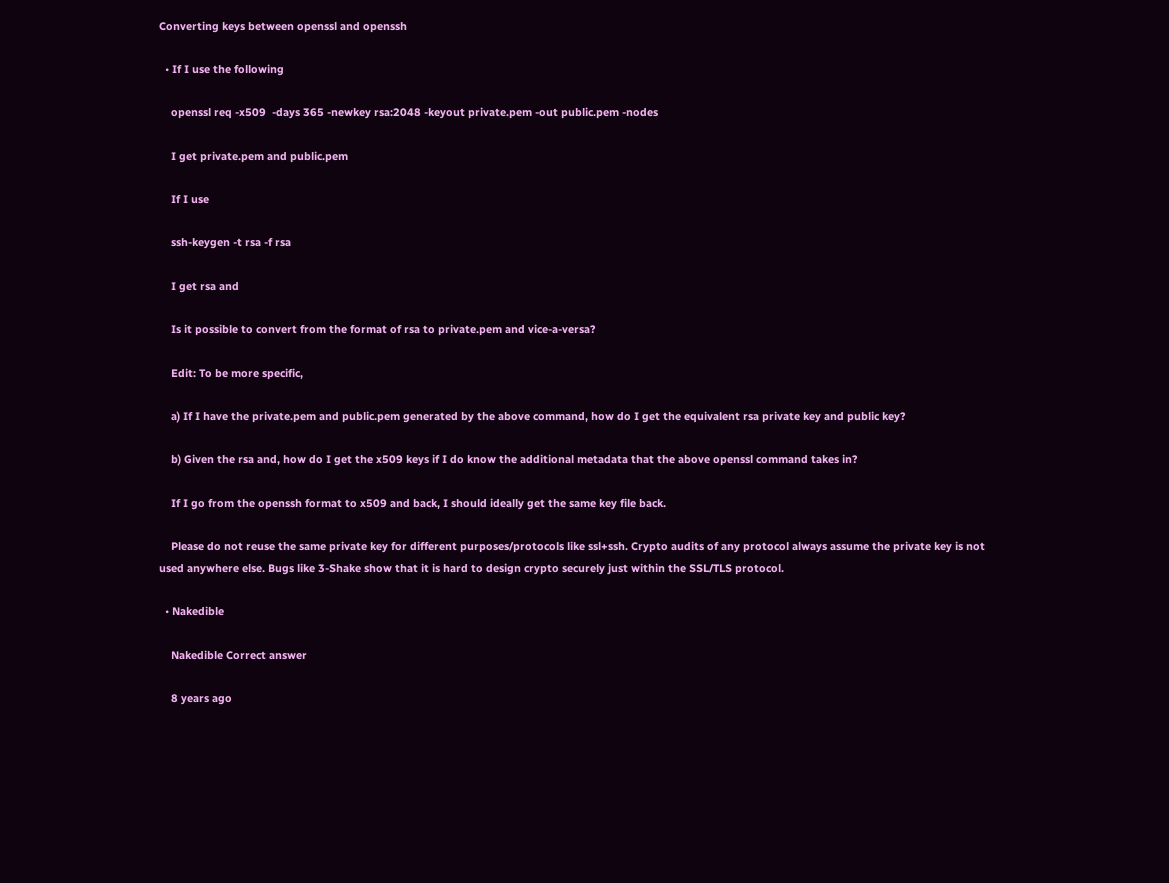Converting keys between openssl and openssh

  • If I use the following

    openssl req -x509  -days 365 -newkey rsa:2048 -keyout private.pem -out public.pem -nodes

    I get private.pem and public.pem

    If I use

    ssh-keygen -t rsa -f rsa

    I get rsa and

    Is it possible to convert from the format of rsa to private.pem and vice-a-versa?

    Edit: To be more specific,

    a) If I have the private.pem and public.pem generated by the above command, how do I get the equivalent rsa private key and public key?

    b) Given the rsa and, how do I get the x509 keys if I do know the additional metadata that the above openssl command takes in?

    If I go from the openssh format to x509 and back, I should ideally get the same key file back.

    Please do not reuse the same private key for different purposes/protocols like ssl+ssh. Crypto audits of any protocol always assume the private key is not used anywhere else. Bugs like 3-Shake show that it is hard to design crypto securely just within the SSL/TLS protocol.

  • Nakedible

    Nakedible Correct answer

    8 years ago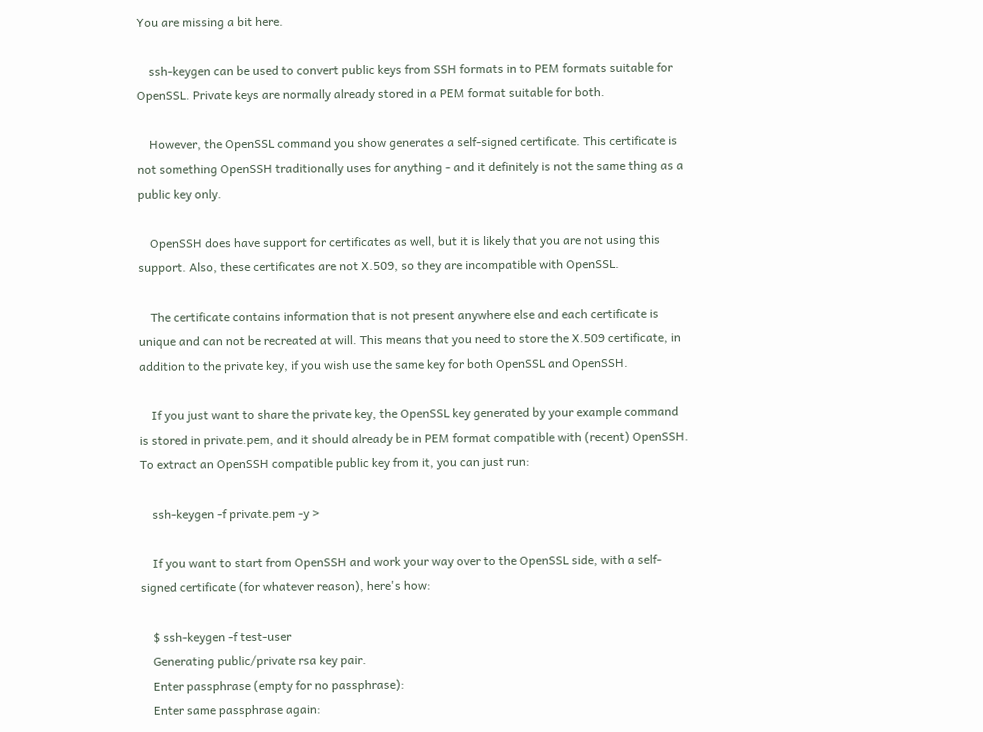You are missing a bit here.

    ssh-keygen can be used to convert public keys from SSH formats in to PEM formats suitable for OpenSSL. Private keys are normally already stored in a PEM format suitable for both.

    However, the OpenSSL command you show generates a self-signed certificate. This certificate is not something OpenSSH traditionally uses for anything - and it definitely is not the same thing as a public key only.

    OpenSSH does have support for certificates as well, but it is likely that you are not using this support. Also, these certificates are not X.509, so they are incompatible with OpenSSL.

    The certificate contains information that is not present anywhere else and each certificate is unique and can not be recreated at will. This means that you need to store the X.509 certificate, in addition to the private key, if you wish use the same key for both OpenSSL and OpenSSH.

    If you just want to share the private key, the OpenSSL key generated by your example command is stored in private.pem, and it should already be in PEM format compatible with (recent) OpenSSH. To extract an OpenSSH compatible public key from it, you can just run:

    ssh-keygen -f private.pem -y >

    If you want to start from OpenSSH and work your way over to the OpenSSL side, with a self-signed certificate (for whatever reason), here's how:

    $ ssh-keygen -f test-user
    Generating public/private rsa key pair.
    Enter passphrase (empty for no passphrase):
    Enter same passphrase again: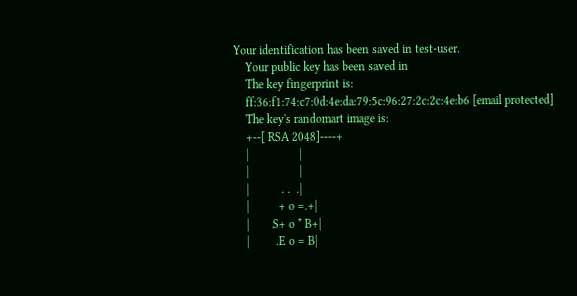Your identification has been saved in test-user.
    Your public key has been saved in
    The key fingerprint is:
    ff:36:f1:74:c7:0d:4e:da:79:5c:96:27:2c:2c:4e:b6 [email protected]
    The key's randomart image is:
    +--[ RSA 2048]----+
    |                 |
    |                 |
    |           . .  .|
    |          + o =.+|
    |        S+ o * B+|
    |         .E o = B|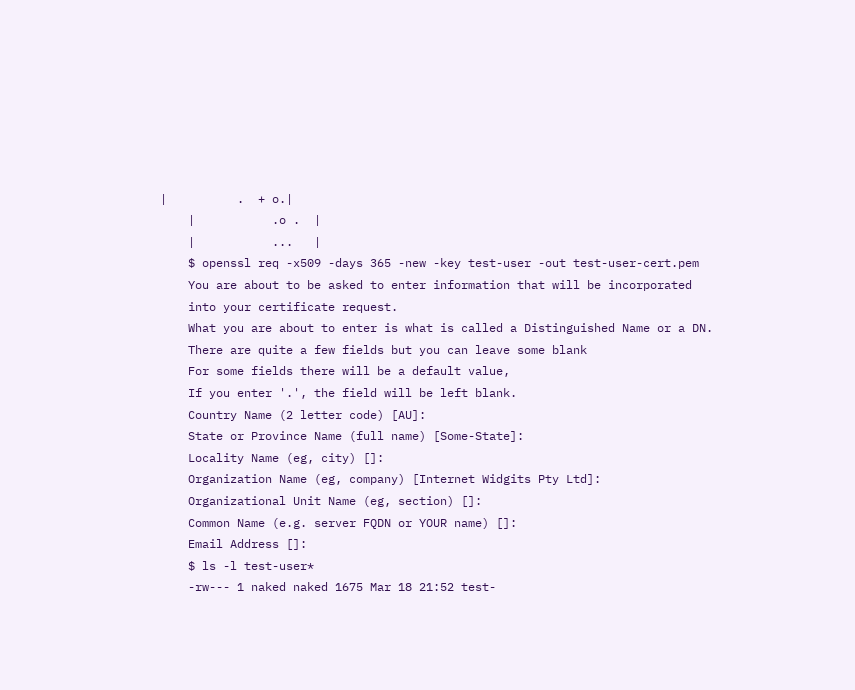|          .  + o.|
    |           .o .  |
    |           ...   |
    $ openssl req -x509 -days 365 -new -key test-user -out test-user-cert.pem
    You are about to be asked to enter information that will be incorporated
    into your certificate request.
    What you are about to enter is what is called a Distinguished Name or a DN.
    There are quite a few fields but you can leave some blank
    For some fields there will be a default value,
    If you enter '.', the field will be left blank.
    Country Name (2 letter code) [AU]:
    State or Province Name (full name) [Some-State]:
    Locality Name (eg, city) []:
    Organization Name (eg, company) [Internet Widgits Pty Ltd]:
    Organizational Unit Name (eg, section) []:
    Common Name (e.g. server FQDN or YOUR name) []:
    Email Address []:
    $ ls -l test-user*
    -rw--- 1 naked naked 1675 Mar 18 21:52 test-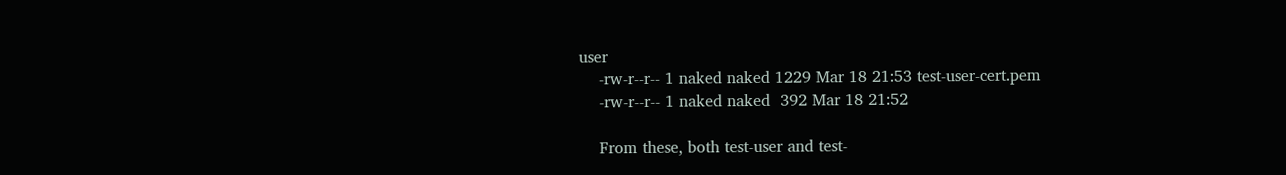user
    -rw-r--r-- 1 naked naked 1229 Mar 18 21:53 test-user-cert.pem
    -rw-r--r-- 1 naked naked  392 Mar 18 21:52

    From these, both test-user and test-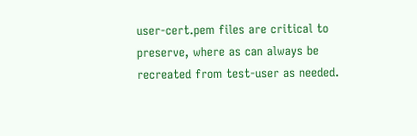user-cert.pem files are critical to preserve, where as can always be recreated from test-user as needed.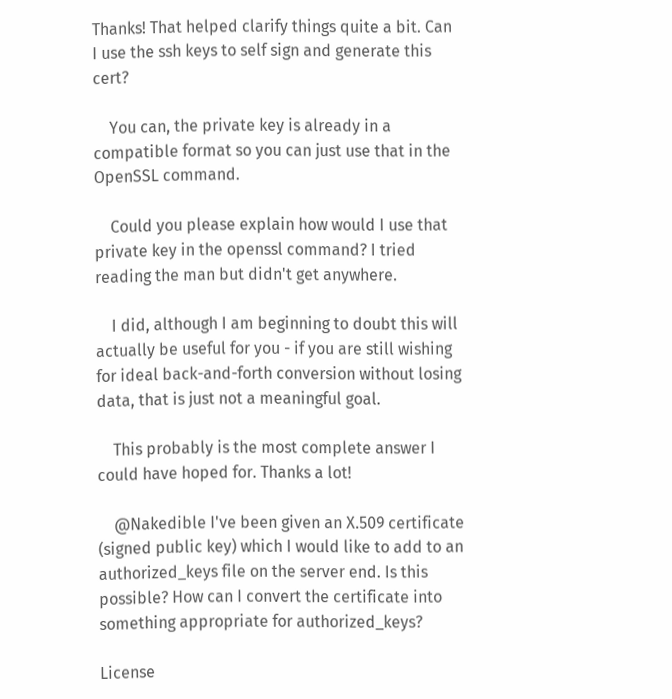Thanks! That helped clarify things quite a bit. Can I use the ssh keys to self sign and generate this cert?

    You can, the private key is already in a compatible format so you can just use that in the OpenSSL command.

    Could you please explain how would I use that private key in the openssl command? I tried reading the man but didn't get anywhere.

    I did, although I am beginning to doubt this will actually be useful for you - if you are still wishing for ideal back-and-forth conversion without losing data, that is just not a meaningful goal.

    This probably is the most complete answer I could have hoped for. Thanks a lot!

    @Nakedible I've been given an X.509 certificate (signed public key) which I would like to add to an authorized_keys file on the server end. Is this possible? How can I convert the certificate into something appropriate for authorized_keys?

License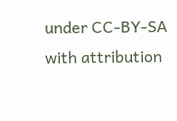under CC-BY-SA with attribution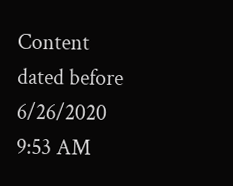Content dated before 6/26/2020 9:53 AM